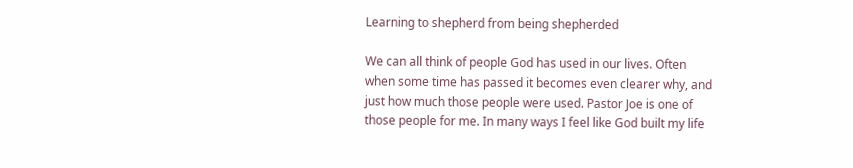Learning to shepherd from being shepherded

We can all think of people God has used in our lives. Often when some time has passed it becomes even clearer why, and just how much those people were used. Pastor Joe is one of those people for me. In many ways I feel like God built my life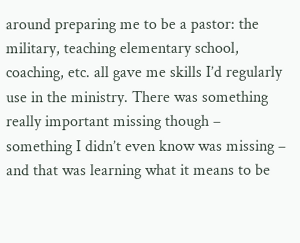around preparing me to be a pastor: the military, teaching elementary school, coaching, etc. all gave me skills I’d regularly use in the ministry. There was something really important missing though – something I didn’t even know was missing – and that was learning what it means to be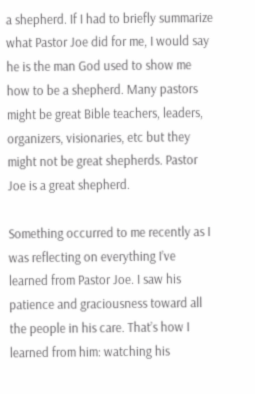a shepherd. If I had to briefly summarize what Pastor Joe did for me, I would say he is the man God used to show me how to be a shepherd. Many pastors might be great Bible teachers, leaders, organizers, visionaries, etc but they might not be great shepherds. Pastor Joe is a great shepherd.

Something occurred to me recently as I was reflecting on everything I’ve learned from Pastor Joe. I saw his patience and graciousness toward all the people in his care. That’s how I learned from him: watching his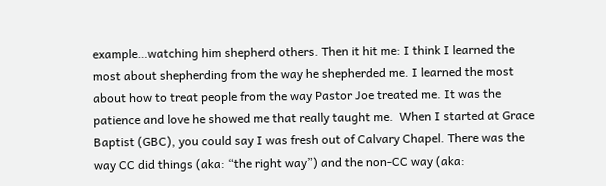example…watching him shepherd others. Then it hit me: I think I learned the most about shepherding from the way he shepherded me. I learned the most about how to treat people from the way Pastor Joe treated me. It was the patience and love he showed me that really taught me.  When I started at Grace Baptist (GBC), you could say I was fresh out of Calvary Chapel. There was the way CC did things (aka: “the right way”) and the non-CC way (aka: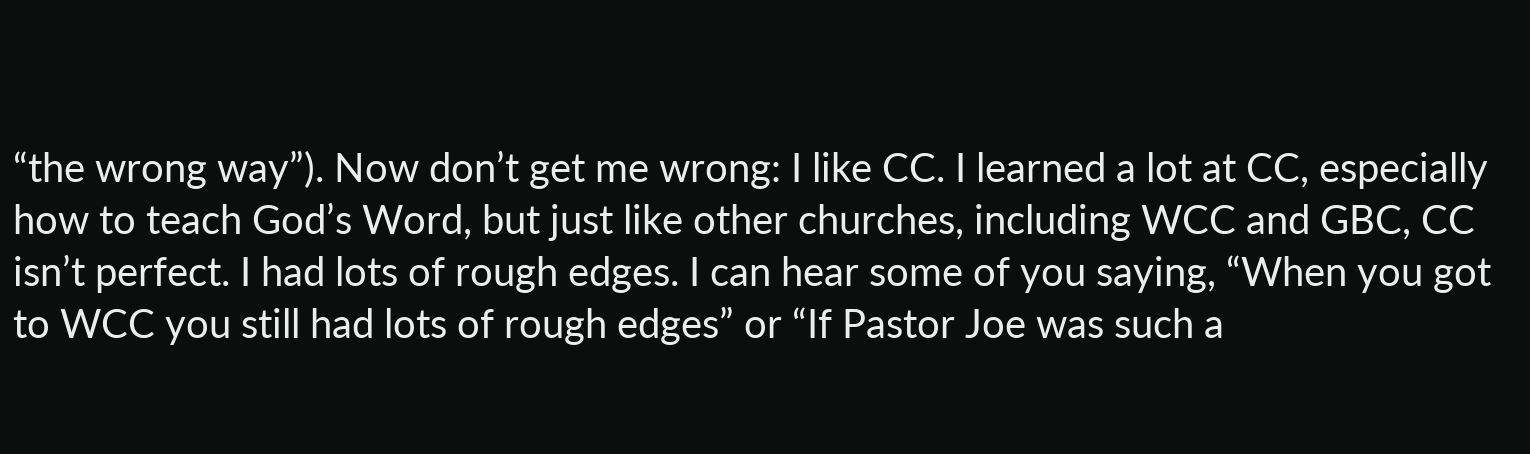“the wrong way”). Now don’t get me wrong: I like CC. I learned a lot at CC, especially how to teach God’s Word, but just like other churches, including WCC and GBC, CC isn’t perfect. I had lots of rough edges. I can hear some of you saying, “When you got to WCC you still had lots of rough edges” or “If Pastor Joe was such a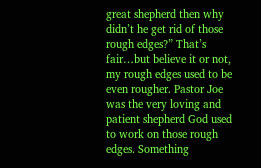great shepherd then why didn’t he get rid of those rough edges?” That’s fair…but believe it or not, my rough edges used to be even rougher. Pastor Joe was the very loving and patient shepherd God used to work on those rough edges. Something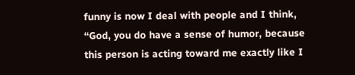funny is now I deal with people and I think, “God, you do have a sense of humor, because this person is acting toward me exactly like I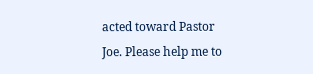acted toward Pastor Joe. Please help me to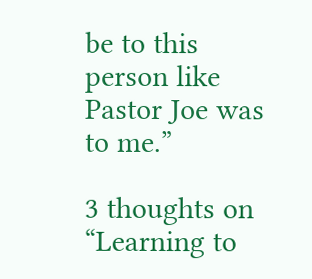be to this person like Pastor Joe was to me.”

3 thoughts on “Learning to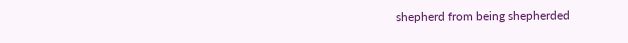shepherd from being shepherded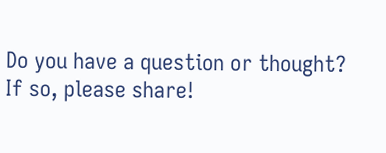Do you have a question or thought? If so, please share!